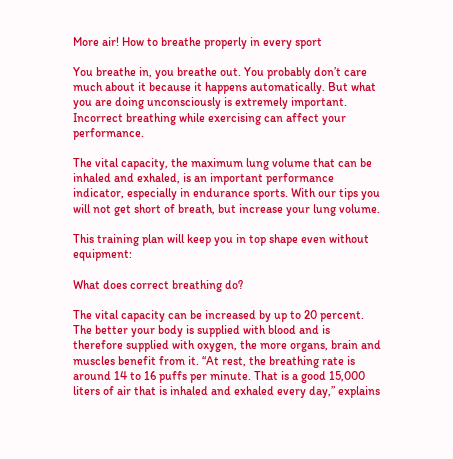More air! How to breathe properly in every sport

You breathe in, you breathe out. You probably don’t care much about it because it happens automatically. But what you are doing unconsciously is extremely important. Incorrect breathing while exercising can affect your performance.

The vital capacity, the maximum lung volume that can be inhaled and exhaled, is an important performance indicator, especially in endurance sports. With our tips you will not get short of breath, but increase your lung volume.

This training plan will keep you in top shape even without equipment:

What does correct breathing do?

The vital capacity can be increased by up to 20 percent. The better your body is supplied with blood and is therefore supplied with oxygen, the more organs, brain and muscles benefit from it. “At rest, the breathing rate is around 14 to 16 puffs per minute. That is a good 15,000 liters of air that is inhaled and exhaled every day,” explains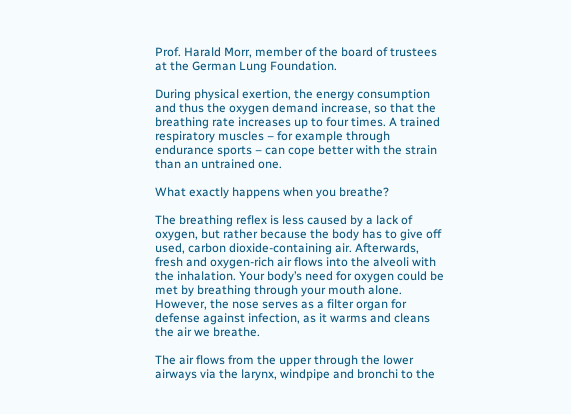Prof. Harald Morr, member of the board of trustees at the German Lung Foundation.

During physical exertion, the energy consumption and thus the oxygen demand increase, so that the breathing rate increases up to four times. A trained respiratory muscles – for example through endurance sports – can cope better with the strain than an untrained one.

What exactly happens when you breathe?

The breathing reflex is less caused by a lack of oxygen, but rather because the body has to give off used, carbon dioxide-containing air. Afterwards, fresh and oxygen-rich air flows into the alveoli with the inhalation. Your body’s need for oxygen could be met by breathing through your mouth alone. However, the nose serves as a filter organ for defense against infection, as it warms and cleans the air we breathe.

The air flows from the upper through the lower airways via the larynx, windpipe and bronchi to the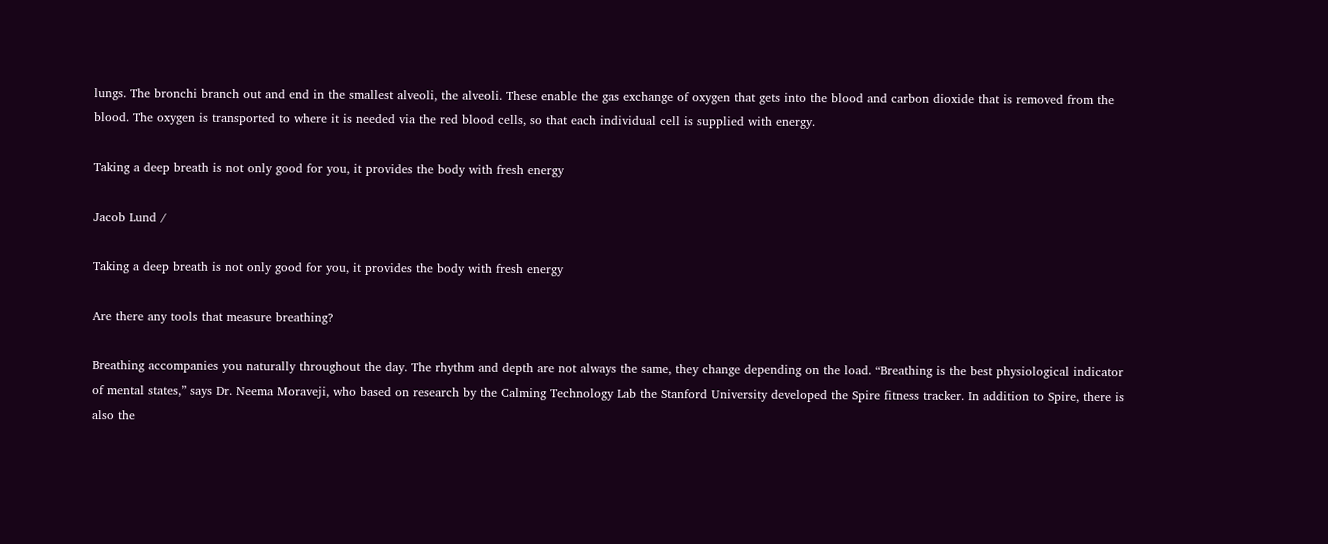lungs. The bronchi branch out and end in the smallest alveoli, the alveoli. These enable the gas exchange of oxygen that gets into the blood and carbon dioxide that is removed from the blood. The oxygen is transported to where it is needed via the red blood cells, so that each individual cell is supplied with energy.

Taking a deep breath is not only good for you, it provides the body with fresh energy

Jacob Lund /

Taking a deep breath is not only good for you, it provides the body with fresh energy

Are there any tools that measure breathing?

Breathing accompanies you naturally throughout the day. The rhythm and depth are not always the same, they change depending on the load. “Breathing is the best physiological indicator of mental states,” says Dr. Neema Moraveji, who based on research by the Calming Technology Lab the Stanford University developed the Spire fitness tracker. In addition to Spire, there is also the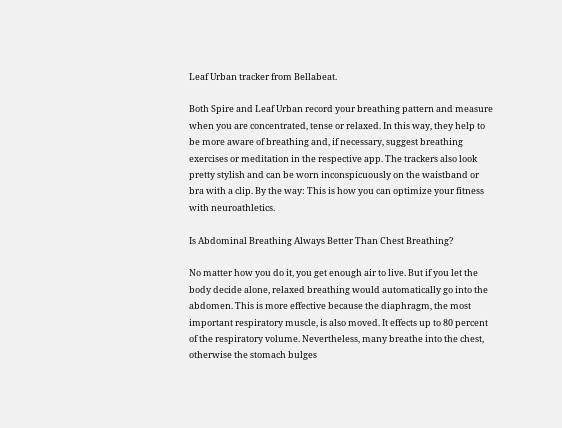Leaf Urban tracker from Bellabeat.

Both Spire and Leaf Urban record your breathing pattern and measure when you are concentrated, tense or relaxed. In this way, they help to be more aware of breathing and, if necessary, suggest breathing exercises or meditation in the respective app. The trackers also look pretty stylish and can be worn inconspicuously on the waistband or bra with a clip. By the way: This is how you can optimize your fitness with neuroathletics.

Is Abdominal Breathing Always Better Than Chest Breathing?

No matter how you do it, you get enough air to live. But if you let the body decide alone, relaxed breathing would automatically go into the abdomen. This is more effective because the diaphragm, the most important respiratory muscle, is also moved. It effects up to 80 percent of the respiratory volume. Nevertheless, many breathe into the chest, otherwise the stomach bulges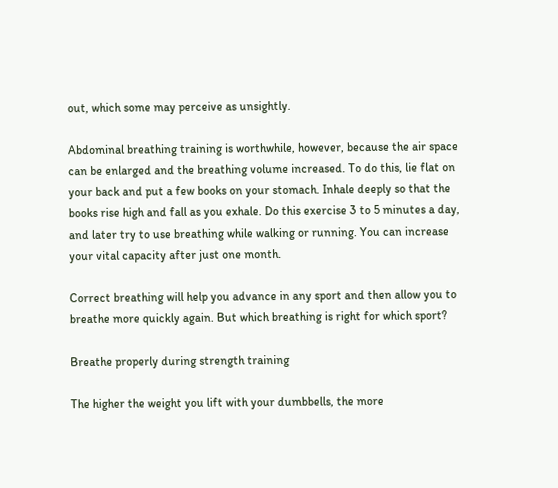out, which some may perceive as unsightly.

Abdominal breathing training is worthwhile, however, because the air space can be enlarged and the breathing volume increased. To do this, lie flat on your back and put a few books on your stomach. Inhale deeply so that the books rise high and fall as you exhale. Do this exercise 3 to 5 minutes a day, and later try to use breathing while walking or running. You can increase your vital capacity after just one month.

Correct breathing will help you advance in any sport and then allow you to breathe more quickly again. But which breathing is right for which sport?

Breathe properly during strength training

The higher the weight you lift with your dumbbells, the more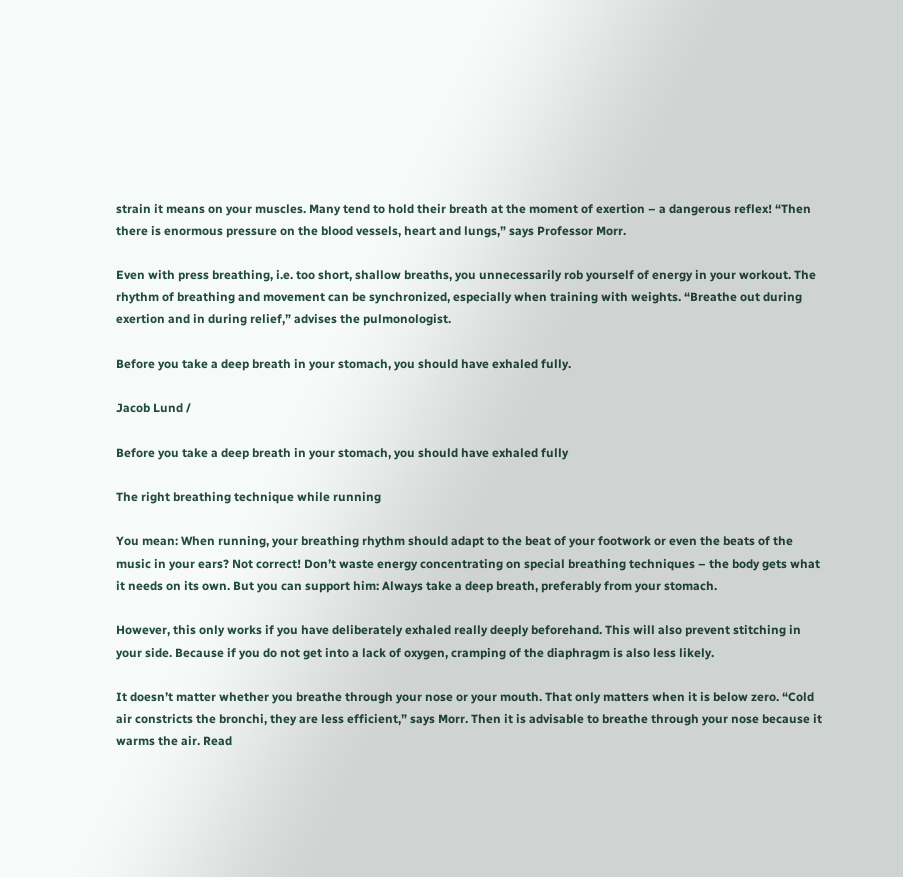strain it means on your muscles. Many tend to hold their breath at the moment of exertion – a dangerous reflex! “Then there is enormous pressure on the blood vessels, heart and lungs,” says Professor Morr.

Even with press breathing, i.e. too short, shallow breaths, you unnecessarily rob yourself of energy in your workout. The rhythm of breathing and movement can be synchronized, especially when training with weights. “Breathe out during exertion and in during relief,” advises the pulmonologist.

Before you take a deep breath in your stomach, you should have exhaled fully.

Jacob Lund /

Before you take a deep breath in your stomach, you should have exhaled fully

The right breathing technique while running

You mean: When running, your breathing rhythm should adapt to the beat of your footwork or even the beats of the music in your ears? Not correct! Don’t waste energy concentrating on special breathing techniques – the body gets what it needs on its own. But you can support him: Always take a deep breath, preferably from your stomach.

However, this only works if you have deliberately exhaled really deeply beforehand. This will also prevent stitching in your side. Because if you do not get into a lack of oxygen, cramping of the diaphragm is also less likely.

It doesn’t matter whether you breathe through your nose or your mouth. That only matters when it is below zero. “Cold air constricts the bronchi, they are less efficient,” says Morr. Then it is advisable to breathe through your nose because it warms the air. Read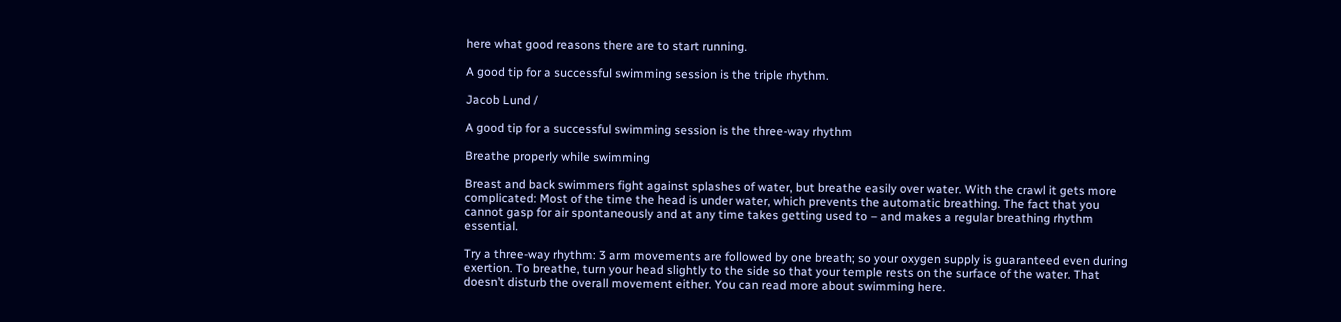here what good reasons there are to start running.

A good tip for a successful swimming session is the triple rhythm.

Jacob Lund /

A good tip for a successful swimming session is the three-way rhythm

Breathe properly while swimming

Breast and back swimmers fight against splashes of water, but breathe easily over water. With the crawl it gets more complicated: Most of the time the head is under water, which prevents the automatic breathing. The fact that you cannot gasp for air spontaneously and at any time takes getting used to – and makes a regular breathing rhythm essential.

Try a three-way rhythm: 3 arm movements are followed by one breath; so your oxygen supply is guaranteed even during exertion. To breathe, turn your head slightly to the side so that your temple rests on the surface of the water. That doesn’t disturb the overall movement either. You can read more about swimming here.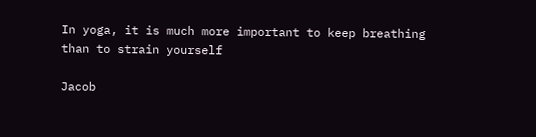In yoga, it is much more important to keep breathing than to strain yourself

Jacob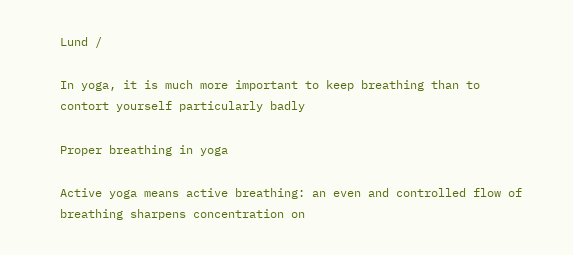Lund /

In yoga, it is much more important to keep breathing than to contort yourself particularly badly

Proper breathing in yoga

Active yoga means active breathing: an even and controlled flow of breathing sharpens concentration on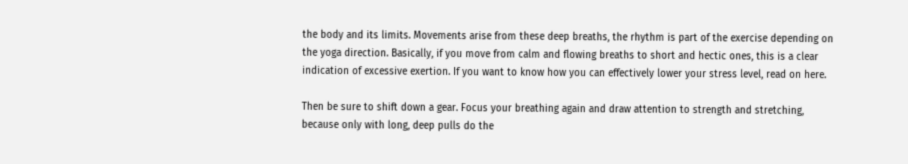the body and its limits. Movements arise from these deep breaths, the rhythm is part of the exercise depending on the yoga direction. Basically, if you move from calm and flowing breaths to short and hectic ones, this is a clear indication of excessive exertion. If you want to know how you can effectively lower your stress level, read on here.

Then be sure to shift down a gear. Focus your breathing again and draw attention to strength and stretching, because only with long, deep pulls do the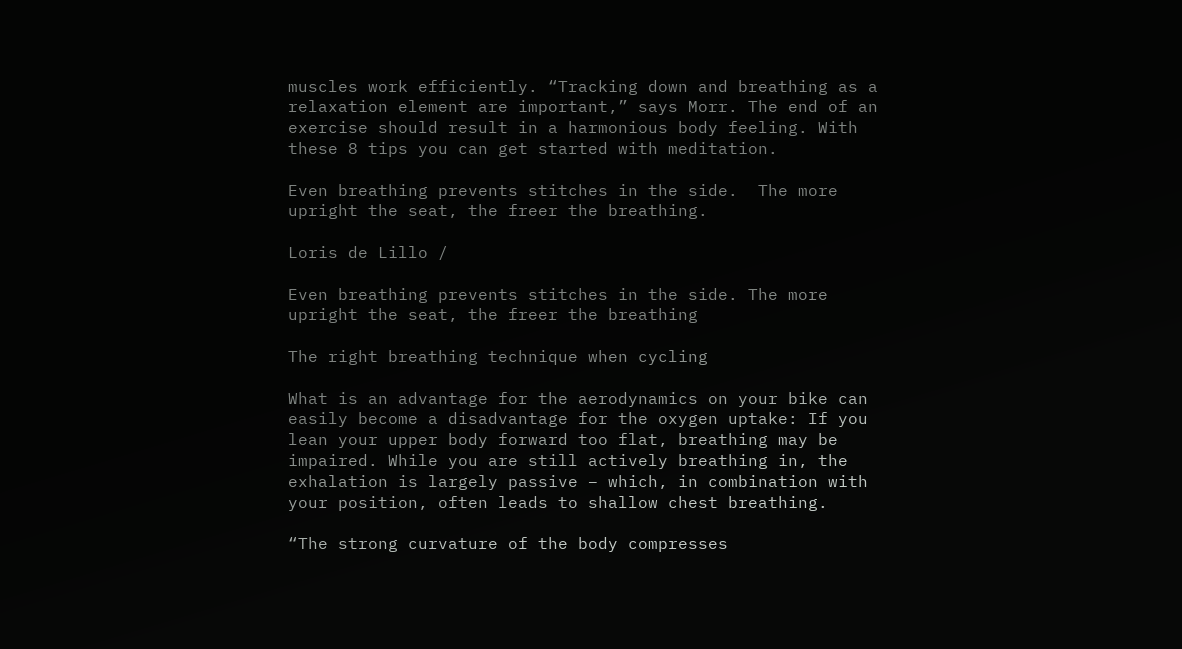muscles work efficiently. “Tracking down and breathing as a relaxation element are important,” says Morr. The end of an exercise should result in a harmonious body feeling. With these 8 tips you can get started with meditation.

Even breathing prevents stitches in the side.  The more upright the seat, the freer the breathing.

Loris de Lillo /

Even breathing prevents stitches in the side. The more upright the seat, the freer the breathing

The right breathing technique when cycling

What is an advantage for the aerodynamics on your bike can easily become a disadvantage for the oxygen uptake: If you lean your upper body forward too flat, breathing may be impaired. While you are still actively breathing in, the exhalation is largely passive – which, in combination with your position, often leads to shallow chest breathing.

“The strong curvature of the body compresses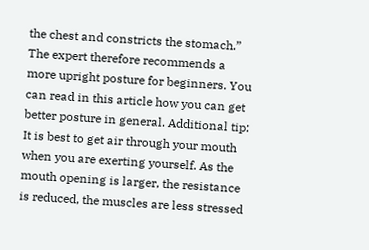the chest and constricts the stomach.” The expert therefore recommends a more upright posture for beginners. You can read in this article how you can get better posture in general. Additional tip: It is best to get air through your mouth when you are exerting yourself. As the mouth opening is larger, the resistance is reduced, the muscles are less stressed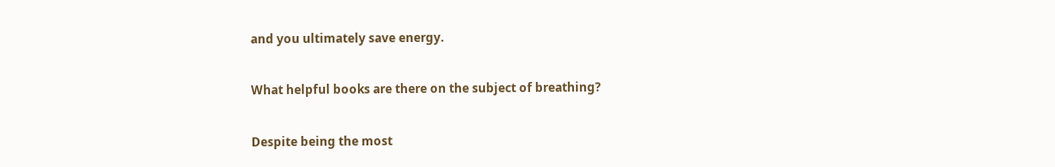and you ultimately save energy.

What helpful books are there on the subject of breathing?

Despite being the most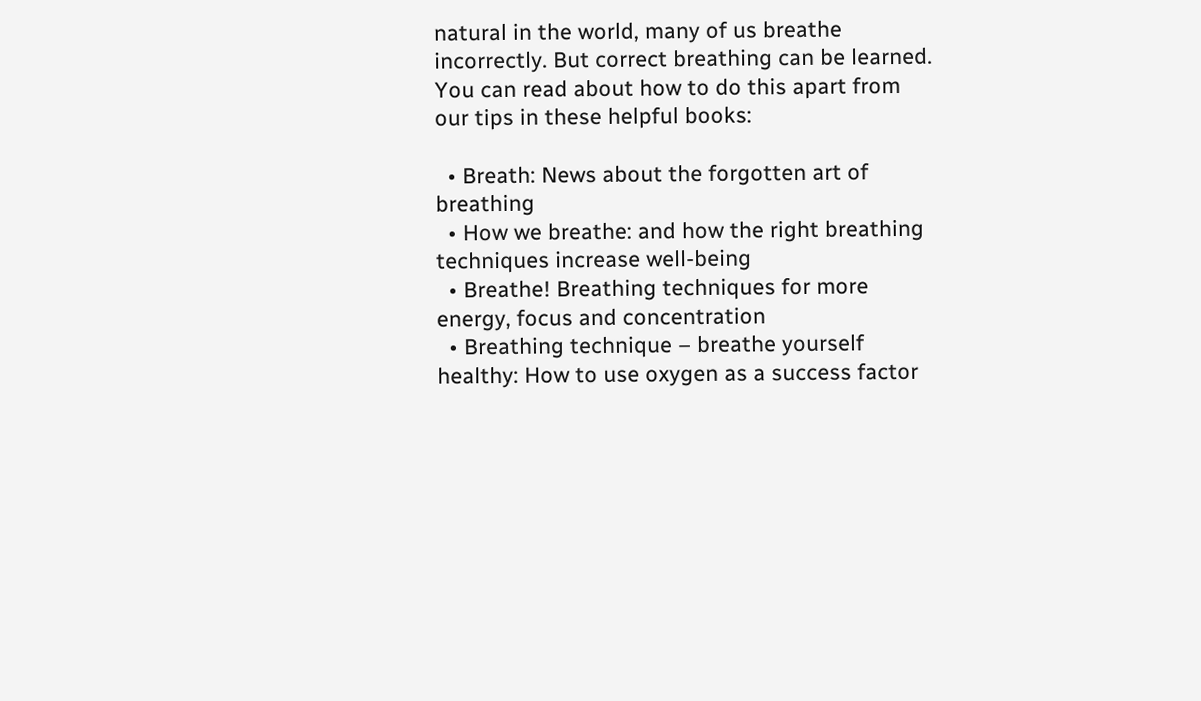natural in the world, many of us breathe incorrectly. But correct breathing can be learned. You can read about how to do this apart from our tips in these helpful books:

  • Breath: News about the forgotten art of breathing
  • How we breathe: and how the right breathing techniques increase well-being
  • Breathe! Breathing techniques for more energy, focus and concentration
  • Breathing technique – breathe yourself healthy: How to use oxygen as a success factor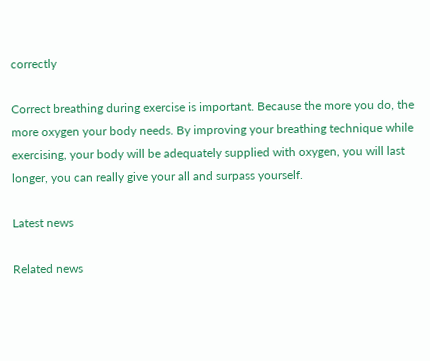correctly

Correct breathing during exercise is important. Because the more you do, the more oxygen your body needs. By improving your breathing technique while exercising, your body will be adequately supplied with oxygen, you will last longer, you can really give your all and surpass yourself.

Latest news

Related news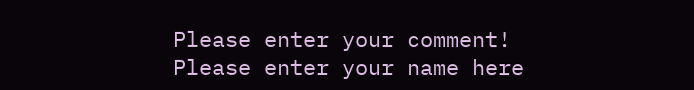Please enter your comment!
Please enter your name here